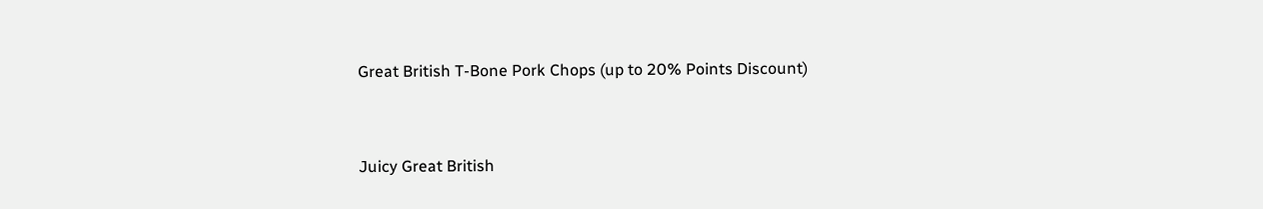Great British T-Bone Pork Chops (up to 20% Points Discount)


Juicy Great British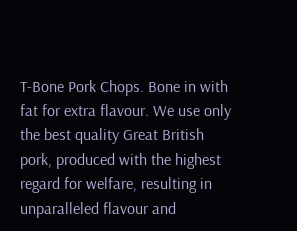T-Bone Pork Chops. Bone in with fat for extra flavour. We use only the best quality Great British pork, produced with the highest regard for welfare, resulting in unparalleled flavour and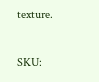texture.

SKU: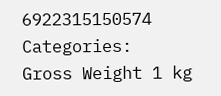6922315150574  Categories:
Gross Weight 1 kg